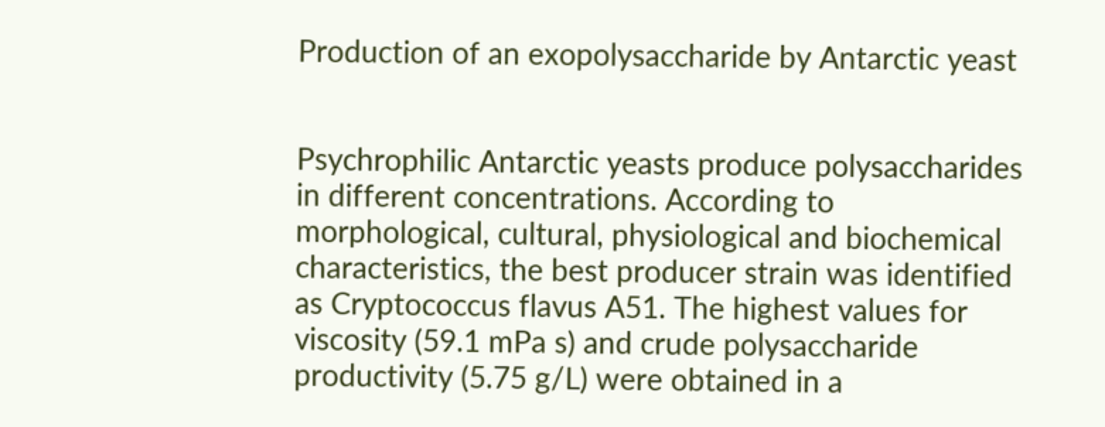Production of an exopolysaccharide by Antarctic yeast


Psychrophilic Antarctic yeasts produce polysaccharides in different concentrations. According to morphological, cultural, physiological and biochemical characteristics, the best producer strain was identified as Cryptococcus flavus A51. The highest values for viscosity (59.1 mPa s) and crude polysaccharide productivity (5.75 g/L) were obtained in a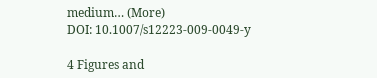medium… (More)
DOI: 10.1007/s12223-009-0049-y

4 Figures and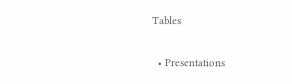Tables


  • Presentations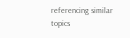referencing similar topics